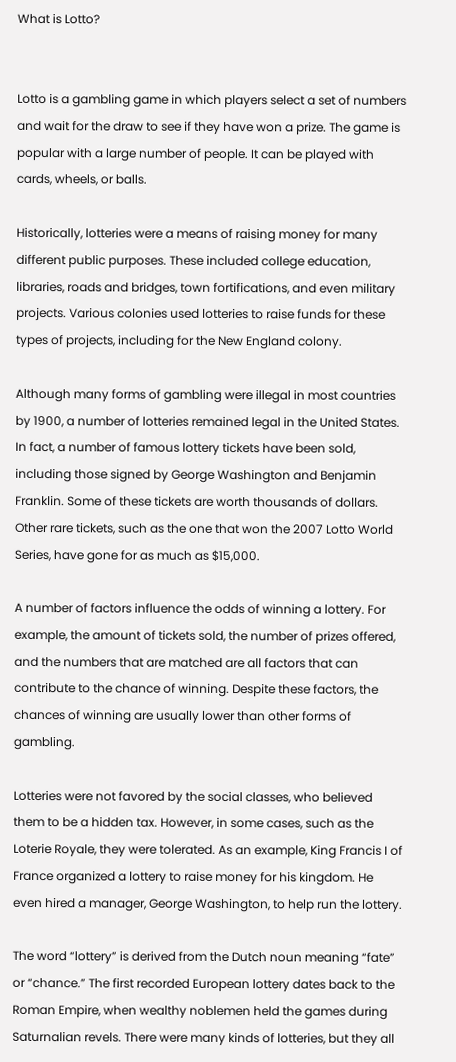What is Lotto?


Lotto is a gambling game in which players select a set of numbers and wait for the draw to see if they have won a prize. The game is popular with a large number of people. It can be played with cards, wheels, or balls.

Historically, lotteries were a means of raising money for many different public purposes. These included college education, libraries, roads and bridges, town fortifications, and even military projects. Various colonies used lotteries to raise funds for these types of projects, including for the New England colony.

Although many forms of gambling were illegal in most countries by 1900, a number of lotteries remained legal in the United States. In fact, a number of famous lottery tickets have been sold, including those signed by George Washington and Benjamin Franklin. Some of these tickets are worth thousands of dollars. Other rare tickets, such as the one that won the 2007 Lotto World Series, have gone for as much as $15,000.

A number of factors influence the odds of winning a lottery. For example, the amount of tickets sold, the number of prizes offered, and the numbers that are matched are all factors that can contribute to the chance of winning. Despite these factors, the chances of winning are usually lower than other forms of gambling.

Lotteries were not favored by the social classes, who believed them to be a hidden tax. However, in some cases, such as the Loterie Royale, they were tolerated. As an example, King Francis I of France organized a lottery to raise money for his kingdom. He even hired a manager, George Washington, to help run the lottery.

The word “lottery” is derived from the Dutch noun meaning “fate” or “chance.” The first recorded European lottery dates back to the Roman Empire, when wealthy noblemen held the games during Saturnalian revels. There were many kinds of lotteries, but they all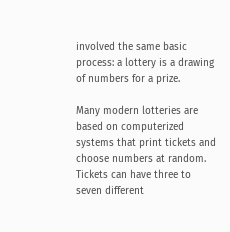involved the same basic process: a lottery is a drawing of numbers for a prize.

Many modern lotteries are based on computerized systems that print tickets and choose numbers at random. Tickets can have three to seven different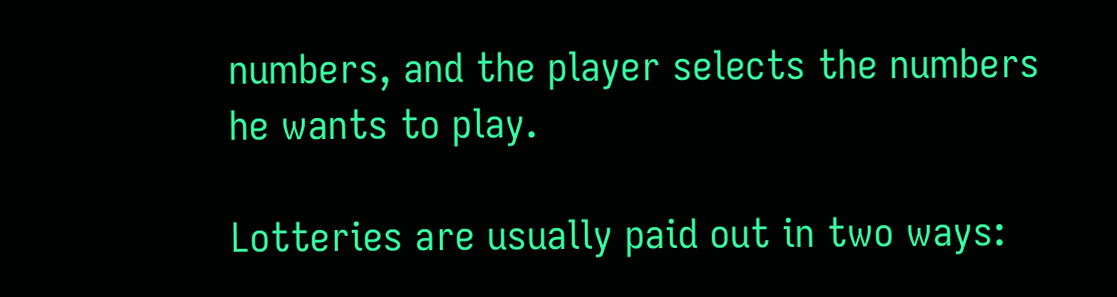numbers, and the player selects the numbers he wants to play.

Lotteries are usually paid out in two ways: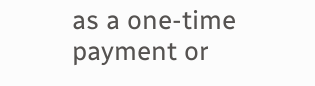as a one-time payment or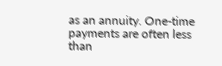as an annuity. One-time payments are often less than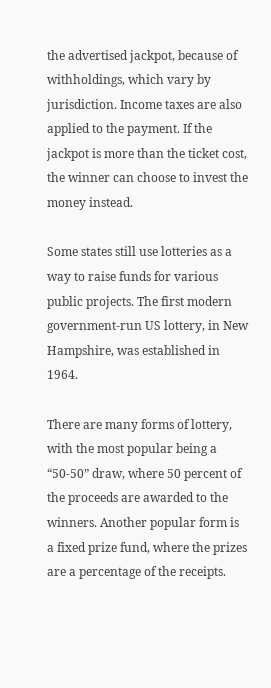the advertised jackpot, because of withholdings, which vary by jurisdiction. Income taxes are also applied to the payment. If the jackpot is more than the ticket cost, the winner can choose to invest the money instead.

Some states still use lotteries as a way to raise funds for various public projects. The first modern government-run US lottery, in New Hampshire, was established in 1964.

There are many forms of lottery, with the most popular being a “50-50” draw, where 50 percent of the proceeds are awarded to the winners. Another popular form is a fixed prize fund, where the prizes are a percentage of the receipts.